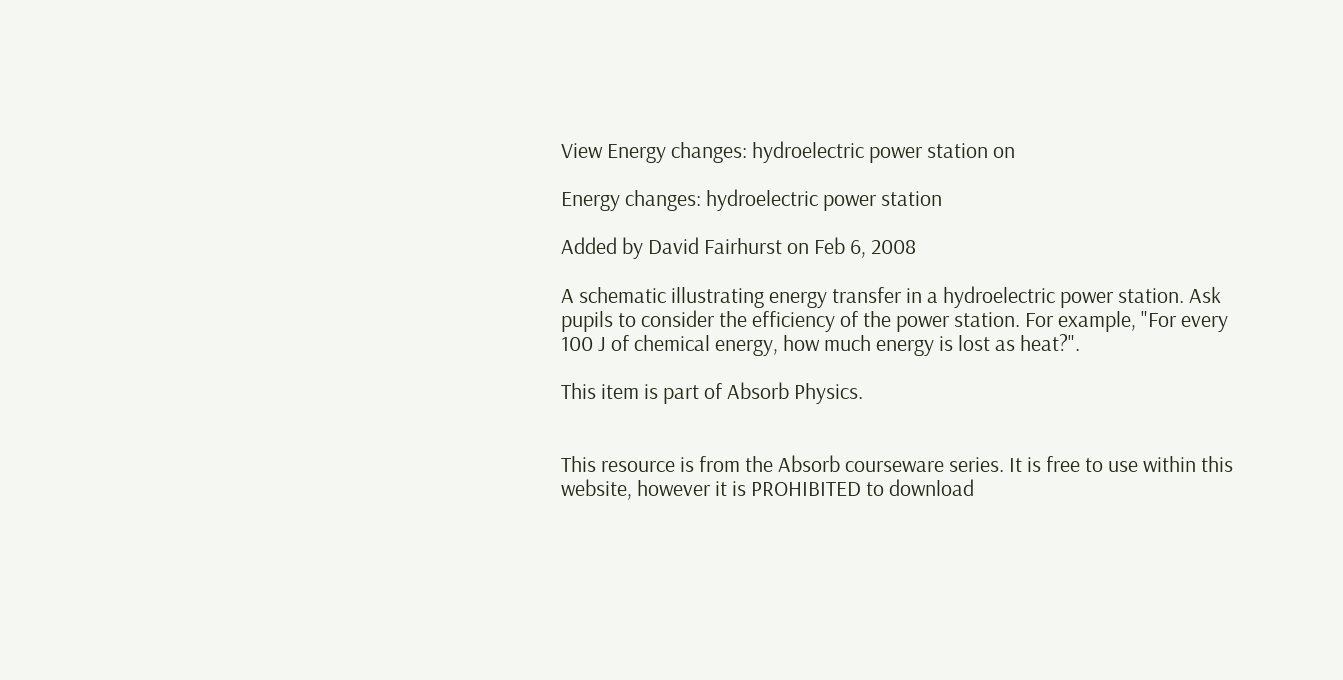View Energy changes: hydroelectric power station on

Energy changes: hydroelectric power station

Added by David Fairhurst on Feb 6, 2008

A schematic illustrating energy transfer in a hydroelectric power station. Ask pupils to consider the efficiency of the power station. For example, "For every 100 J of chemical energy, how much energy is lost as heat?".

This item is part of Absorb Physics.


This resource is from the Absorb courseware series. It is free to use within this website, however it is PROHIBITED to download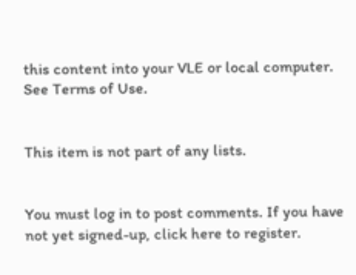this content into your VLE or local computer. See Terms of Use.


This item is not part of any lists.


You must log in to post comments. If you have not yet signed-up, click here to register.